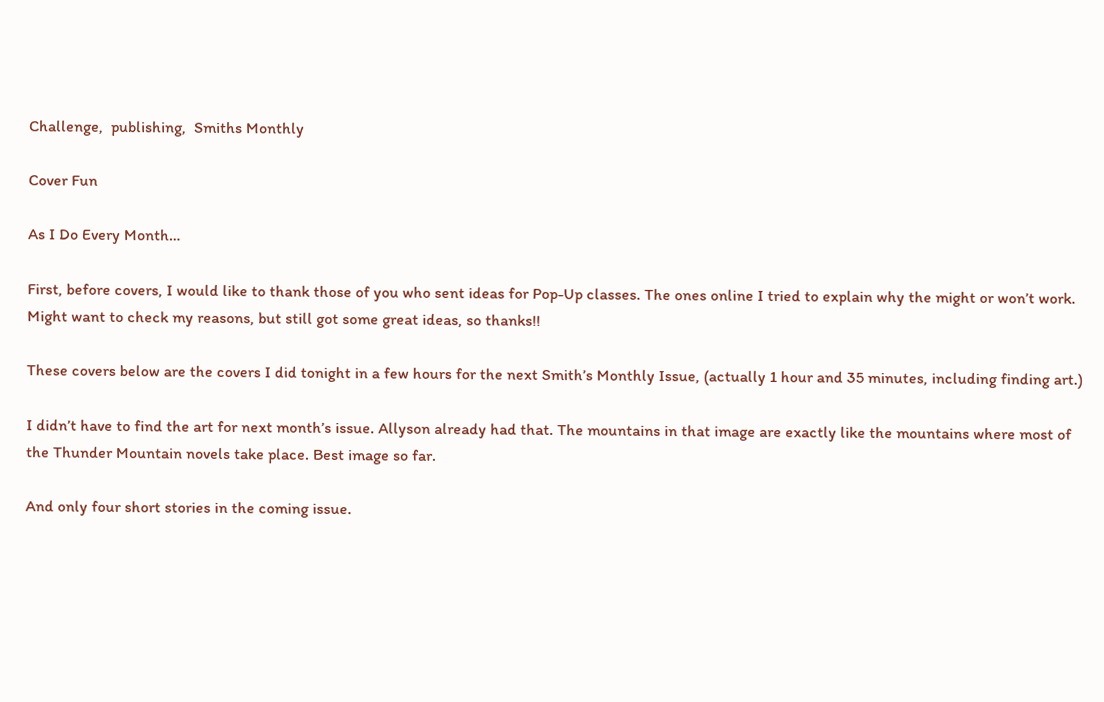Challenge,  publishing,  Smiths Monthly

Cover Fun

As I Do Every Month…

First, before covers, I would like to thank those of you who sent ideas for Pop-Up classes. The ones online I tried to explain why the might or won’t work. Might want to check my reasons, but still got some great ideas, so thanks!!

These covers below are the covers I did tonight in a few hours for the next Smith’s Monthly Issue, (actually 1 hour and 35 minutes, including finding art.)

I didn’t have to find the art for next month’s issue. Allyson already had that. The mountains in that image are exactly like the mountains where most of the Thunder Mountain novels take place. Best image so far.

And only four short stories in the coming issue.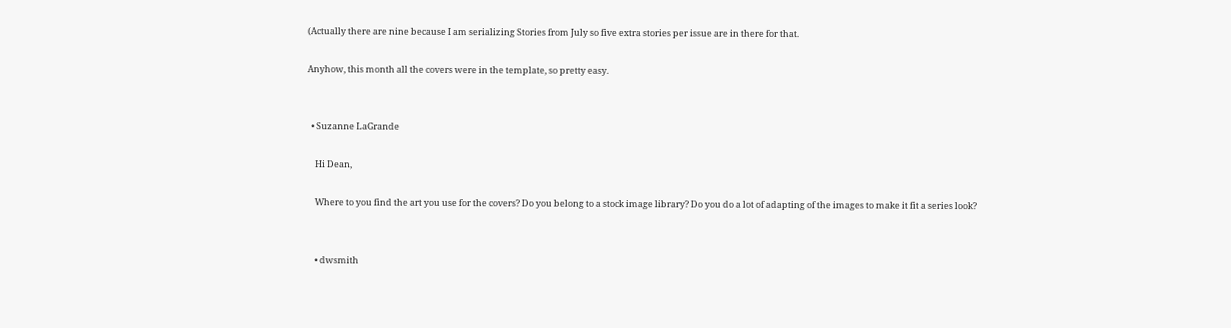(Actually there are nine because I am serializing Stories from July so five extra stories per issue are in there for that.

Anyhow, this month all the covers were in the template, so pretty easy.


  • Suzanne LaGrande

    Hi Dean,

    Where to you find the art you use for the covers? Do you belong to a stock image library? Do you do a lot of adapting of the images to make it fit a series look?


    • dwsmith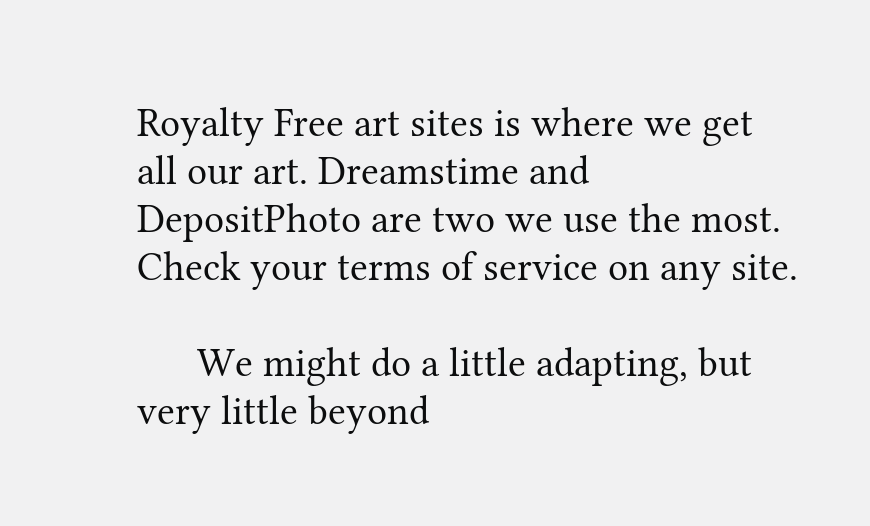Royalty Free art sites is where we get all our art. Dreamstime and DepositPhoto are two we use the most. Check your terms of service on any site.

      We might do a little adapting, but very little beyond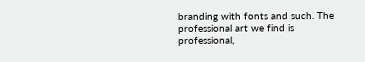branding with fonts and such. The professional art we find is professional,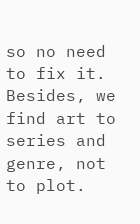so no need to fix it. Besides, we find art to series and genre, not to plot.